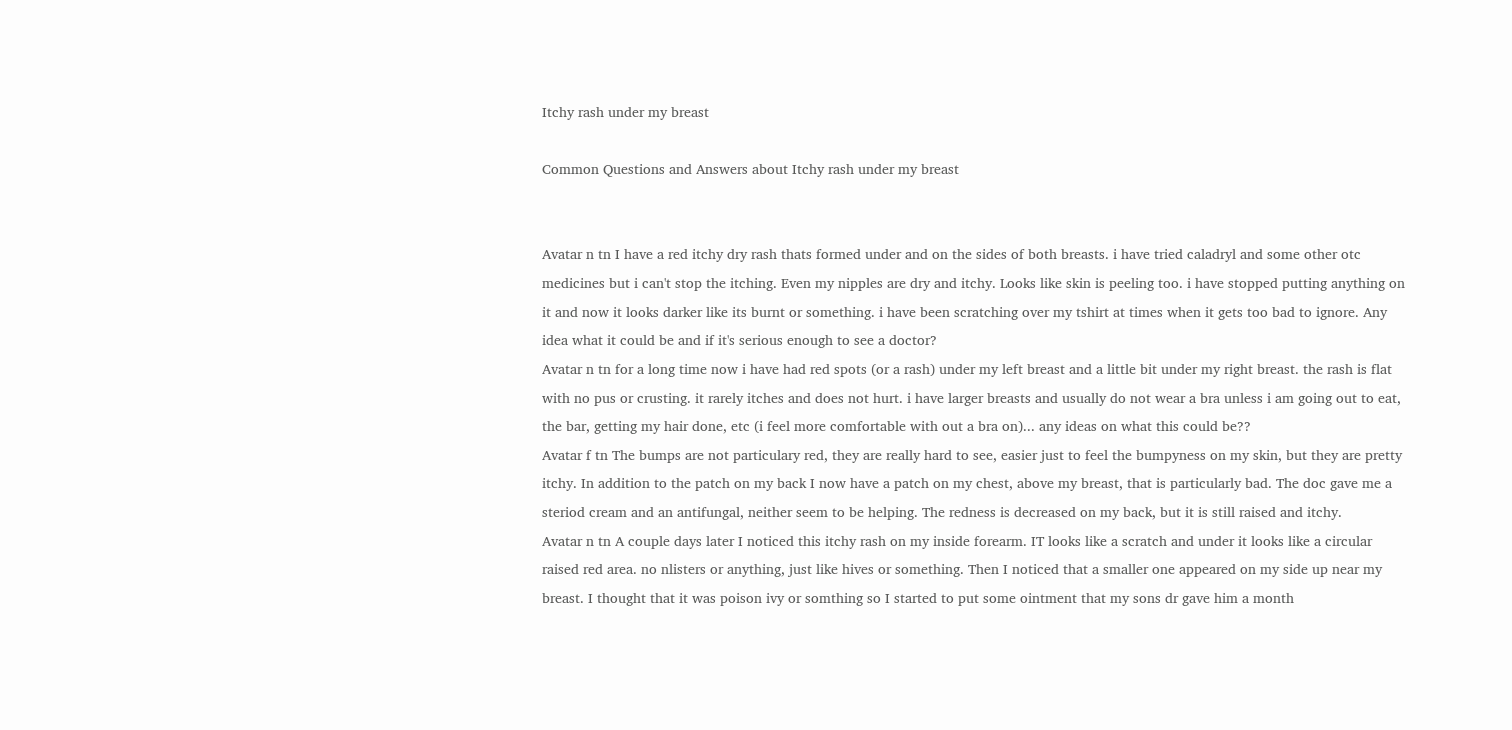Itchy rash under my breast

Common Questions and Answers about Itchy rash under my breast


Avatar n tn I have a red itchy dry rash thats formed under and on the sides of both breasts. i have tried caladryl and some other otc medicines but i can't stop the itching. Even my nipples are dry and itchy. Looks like skin is peeling too. i have stopped putting anything on it and now it looks darker like its burnt or something. i have been scratching over my tshirt at times when it gets too bad to ignore. Any idea what it could be and if it's serious enough to see a doctor?
Avatar n tn for a long time now i have had red spots (or a rash) under my left breast and a little bit under my right breast. the rash is flat with no pus or crusting. it rarely itches and does not hurt. i have larger breasts and usually do not wear a bra unless i am going out to eat, the bar, getting my hair done, etc (i feel more comfortable with out a bra on)... any ideas on what this could be??
Avatar f tn The bumps are not particulary red, they are really hard to see, easier just to feel the bumpyness on my skin, but they are pretty itchy. In addition to the patch on my back I now have a patch on my chest, above my breast, that is particularly bad. The doc gave me a steriod cream and an antifungal, neither seem to be helping. The redness is decreased on my back, but it is still raised and itchy.
Avatar n tn A couple days later I noticed this itchy rash on my inside forearm. IT looks like a scratch and under it looks like a circular raised red area. no nlisters or anything, just like hives or something. Then I noticed that a smaller one appeared on my side up near my breast. I thought that it was poison ivy or somthing so I started to put some ointment that my sons dr gave him a month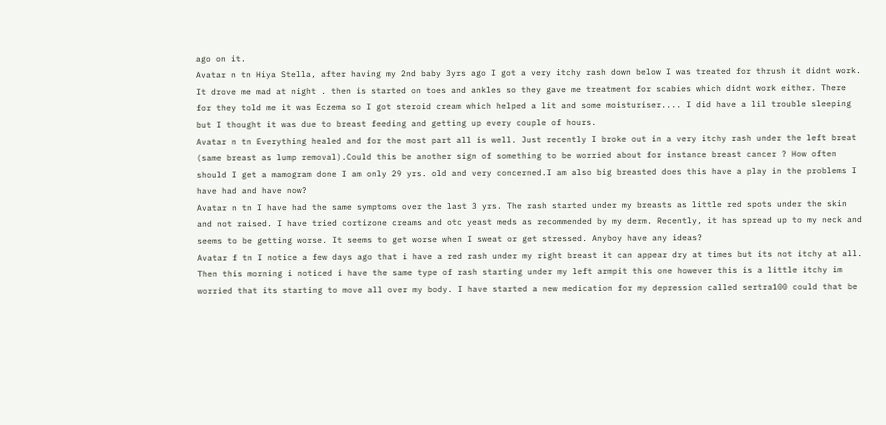ago on it.
Avatar n tn Hiya Stella, after having my 2nd baby 3yrs ago I got a very itchy rash down below I was treated for thrush it didnt work. It drove me mad at night . then is started on toes and ankles so they gave me treatment for scabies which didnt work either. There for they told me it was Eczema so I got steroid cream which helped a lit and some moisturiser.... I did have a lil trouble sleeping but I thought it was due to breast feeding and getting up every couple of hours.
Avatar n tn Everything healed and for the most part all is well. Just recently I broke out in a very itchy rash under the left breat (same breast as lump removal).Could this be another sign of something to be worried about for instance breast cancer ? How often should I get a mamogram done I am only 29 yrs. old and very concerned.I am also big breasted does this have a play in the problems I have had and have now?
Avatar n tn I have had the same symptoms over the last 3 yrs. The rash started under my breasts as little red spots under the skin and not raised. I have tried cortizone creams and otc yeast meds as recommended by my derm. Recently, it has spread up to my neck and seems to be getting worse. It seems to get worse when I sweat or get stressed. Anyboy have any ideas?
Avatar f tn I notice a few days ago that i have a red rash under my right breast it can appear dry at times but its not itchy at all. Then this morning i noticed i have the same type of rash starting under my left armpit this one however this is a little itchy im worried that its starting to move all over my body. I have started a new medication for my depression called sertra100 could that be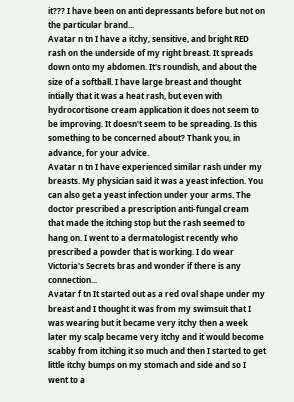it??? I have been on anti depressants before but not on the particular brand...
Avatar n tn I have a itchy, sensitive, and bright RED rash on the underside of my right breast. It spreads down onto my abdomen. It's roundish, and about the size of a softball. I have large breast and thought intially that it was a heat rash, but even with hydrocortisone cream application it does not seem to be improving. It doesn't seem to be spreading. Is this something to be concerned about? Thank you, in advance, for your advice.
Avatar n tn I have experienced similar rash under my breasts. My physician said it was a yeast infection. You can also get a yeast infection under your arms. The doctor prescribed a prescription anti-fungal cream that made the itching stop but the rash seemed to hang on. I went to a dermatologist recently who prescribed a powder that is working. I do wear Victoria's Secrets bras and wonder if there is any connection...
Avatar f tn It started out as a red oval shape under my breast and I thought it was from my swimsuit that I was wearing but it became very itchy then a week later my scalp became very itchy and it would become scabby from itching it so much and then I started to get little itchy bumps on my stomach and side and so I went to a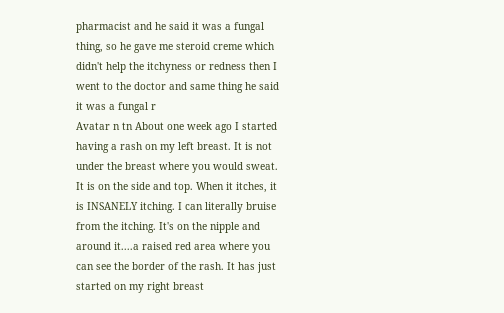pharmacist and he said it was a fungal thing, so he gave me steroid creme which didn't help the itchyness or redness then I went to the doctor and same thing he said it was a fungal r
Avatar n tn About one week ago I started having a rash on my left breast. It is not under the breast where you would sweat. It is on the side and top. When it itches, it is INSANELY itching. I can literally bruise from the itching. It's on the nipple and around it....a raised red area where you can see the border of the rash. It has just started on my right breast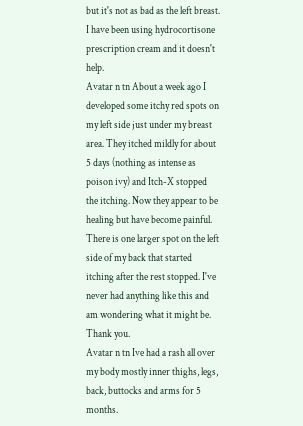but it's not as bad as the left breast. I have been using hydrocortisone prescription cream and it doesn't help.
Avatar n tn About a week ago I developed some itchy red spots on my left side just under my breast area. They itched mildly for about 5 days (nothing as intense as poison ivy) and Itch-X stopped the itching. Now they appear to be healing but have become painful. There is one larger spot on the left side of my back that started itching after the rest stopped. I've never had anything like this and am wondering what it might be. Thank you.
Avatar n tn Ive had a rash all over my body mostly inner thighs, legs, back, buttocks and arms for 5 months.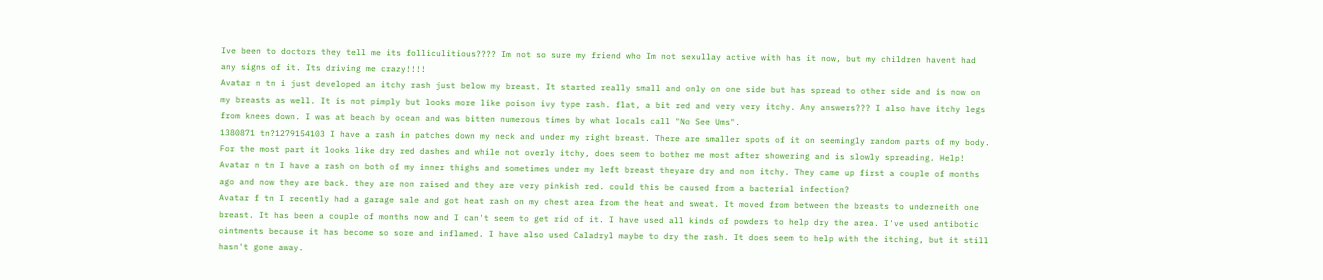Ive been to doctors they tell me its folliculitious???? Im not so sure my friend who Im not sexullay active with has it now, but my children havent had any signs of it. Its driving me crazy!!!!
Avatar n tn i just developed an itchy rash just below my breast. It started really small and only on one side but has spread to other side and is now on my breasts as well. It is not pimply but looks more like poison ivy type rash. flat, a bit red and very very itchy. Any answers??? I also have itchy legs from knees down. I was at beach by ocean and was bitten numerous times by what locals call "No See Ums".
1380871 tn?1279154103 I have a rash in patches down my neck and under my right breast. There are smaller spots of it on seemingly random parts of my body. For the most part it looks like dry red dashes and while not overly itchy, does seem to bother me most after showering and is slowly spreading. Help!
Avatar n tn I have a rash on both of my inner thighs and sometimes under my left breast theyare dry and non itchy. They came up first a couple of months ago and now they are back. they are non raised and they are very pinkish red. could this be caused from a bacterial infection?
Avatar f tn I recently had a garage sale and got heat rash on my chest area from the heat and sweat. It moved from between the breasts to underneith one breast. It has been a couple of months now and I can't seem to get rid of it. I have used all kinds of powders to help dry the area. I've used antibotic ointments because it has become so sore and inflamed. I have also used Caladryl maybe to dry the rash. It does seem to help with the itching, but it still hasn't gone away.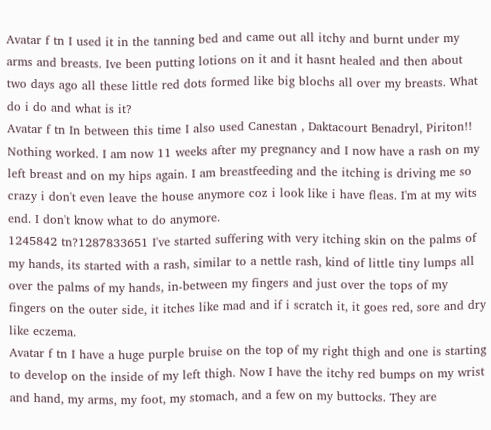Avatar f tn I used it in the tanning bed and came out all itchy and burnt under my arms and breasts. Ive been putting lotions on it and it hasnt healed and then about two days ago all these little red dots formed like big blochs all over my breasts. What do i do and what is it?
Avatar f tn In between this time I also used Canestan , Daktacourt Benadryl, Piriton!! Nothing worked. I am now 11 weeks after my pregnancy and I now have a rash on my left breast and on my hips again. I am breastfeeding and the itching is driving me so crazy i don't even leave the house anymore coz i look like i have fleas. I'm at my wits end. I don't know what to do anymore.
1245842 tn?1287833651 I've started suffering with very itching skin on the palms of my hands, its started with a rash, similar to a nettle rash, kind of little tiny lumps all over the palms of my hands, in-between my fingers and just over the tops of my fingers on the outer side, it itches like mad and if i scratch it, it goes red, sore and dry like eczema.
Avatar f tn I have a huge purple bruise on the top of my right thigh and one is starting to develop on the inside of my left thigh. Now I have the itchy red bumps on my wrist and hand, my arms, my foot, my stomach, and a few on my buttocks. They are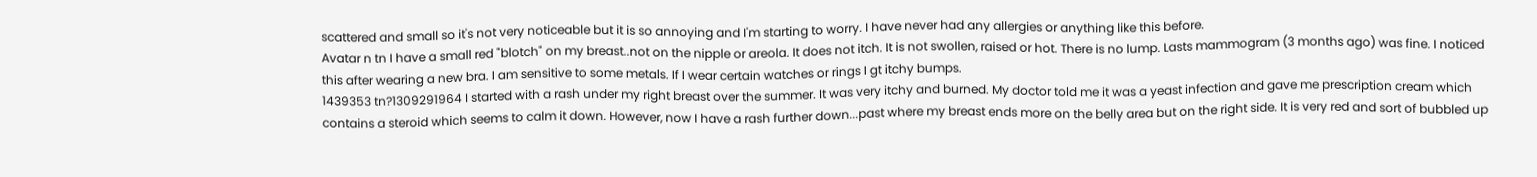scattered and small so it's not very noticeable but it is so annoying and I'm starting to worry. I have never had any allergies or anything like this before.
Avatar n tn I have a small red "blotch" on my breast..not on the nipple or areola. It does not itch. It is not swollen, raised or hot. There is no lump. Lasts mammogram (3 months ago) was fine. I noticed this after wearing a new bra. I am sensitive to some metals. If I wear certain watches or rings I gt itchy bumps.
1439353 tn?1309291964 I started with a rash under my right breast over the summer. It was very itchy and burned. My doctor told me it was a yeast infection and gave me prescription cream which contains a steroid which seems to calm it down. However, now I have a rash further down...past where my breast ends more on the belly area but on the right side. It is very red and sort of bubbled up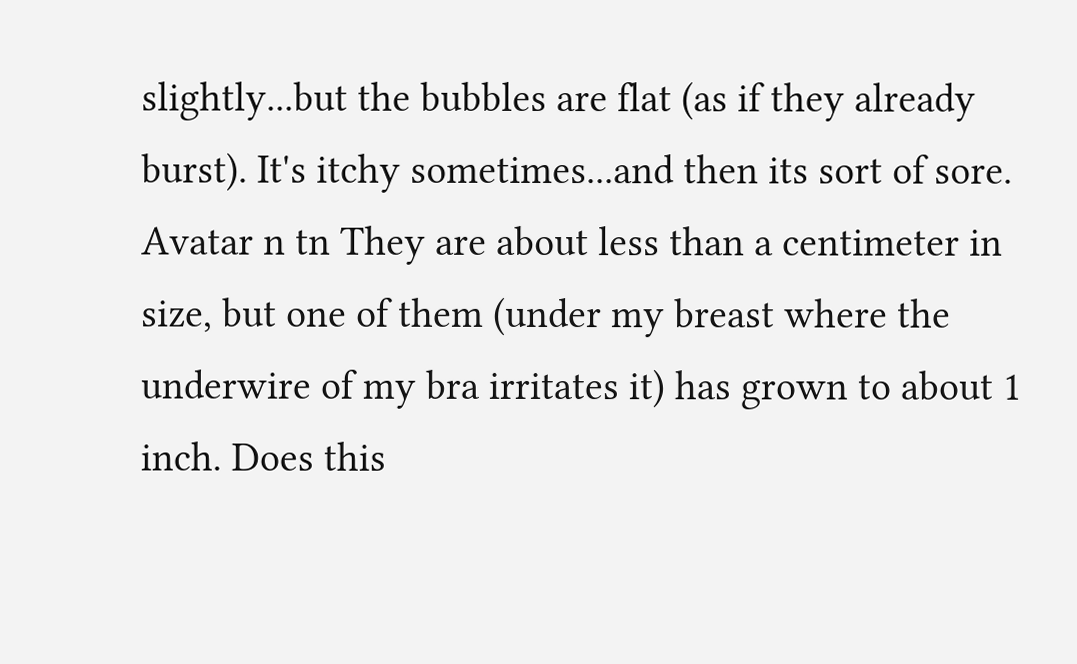slightly...but the bubbles are flat (as if they already burst). It's itchy sometimes...and then its sort of sore.
Avatar n tn They are about less than a centimeter in size, but one of them (under my breast where the underwire of my bra irritates it) has grown to about 1 inch. Does this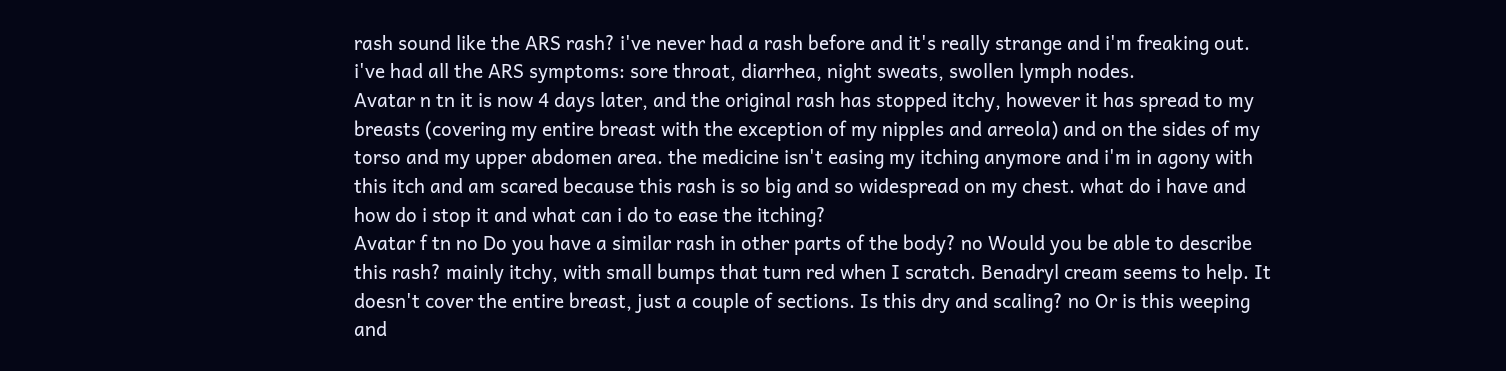rash sound like the ARS rash? i've never had a rash before and it's really strange and i'm freaking out. i've had all the ARS symptoms: sore throat, diarrhea, night sweats, swollen lymph nodes.
Avatar n tn it is now 4 days later, and the original rash has stopped itchy, however it has spread to my breasts (covering my entire breast with the exception of my nipples and arreola) and on the sides of my torso and my upper abdomen area. the medicine isn't easing my itching anymore and i'm in agony with this itch and am scared because this rash is so big and so widespread on my chest. what do i have and how do i stop it and what can i do to ease the itching?
Avatar f tn no Do you have a similar rash in other parts of the body? no Would you be able to describe this rash? mainly itchy, with small bumps that turn red when I scratch. Benadryl cream seems to help. It doesn't cover the entire breast, just a couple of sections. Is this dry and scaling? no Or is this weeping and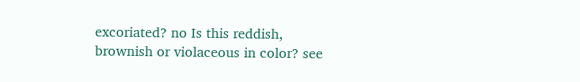excoriated? no Is this reddish, brownish or violaceous in color? see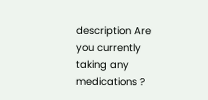description Are you currently taking any medications ?